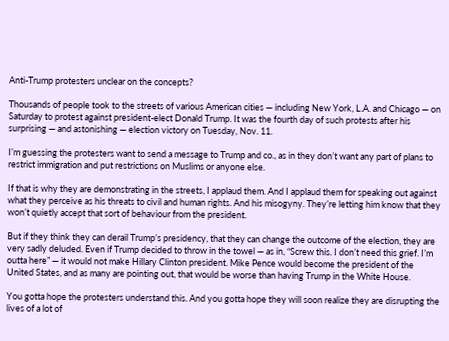Anti-Trump protesters unclear on the concepts?

Thousands of people took to the streets of various American cities — including New York, L.A. and Chicago — on Saturday to protest against president-elect Donald Trump. It was the fourth day of such protests after his surprising — and astonishing — election victory on Tuesday, Nov. 11.

I’m guessing the protesters want to send a message to Trump and co., as in they don’t want any part of plans to restrict immigration and put restrictions on Muslims or anyone else.

If that is why they are demonstrating in the streets, I applaud them. And I applaud them for speaking out against what they perceive as his threats to civil and human rights. And his misogyny. They’re letting him know that they won’t quietly accept that sort of behaviour from the president.

But if they think they can derail Trump’s presidency, that they can change the outcome of the election, they are very sadly deluded. Even if Trump decided to throw in the towel — as in, “Screw this. I don’t need this grief. I’m outta here” — it would not make Hillary Clinton president. Mike Pence would become the president of the United States, and as many are pointing out, that would be worse than having Trump in the White House.

You gotta hope the protesters understand this. And you gotta hope they will soon realize they are disrupting the lives of a lot of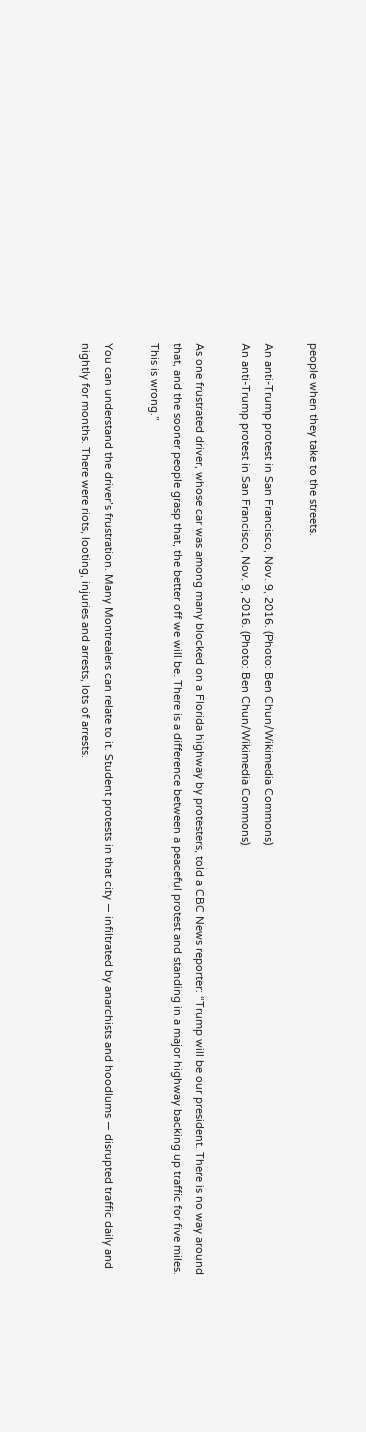people when they take to the streets.

An anti-Trump protest in San Francisco, Nov. 9, 2016. (Photo: Ben Chun/Wikimedia Commons)
An anti-Trump protest in San Francisco, Nov. 9, 2016. (Photo: Ben Chun/Wikimedia Commons)

As one frustrated driver, whose car was among many blocked on a Florida highway by protesters, told a CBC News reporter: “Trump will be our president. There is no way around that, and the sooner people grasp that, the better off we will be. There is a difference between a peaceful protest and standing in a major highway backing up traffic for five miles. This is wrong.”

You can understand the driver’s frustration. Many Montrealers can relate to it. Student protests in that city — infiltrated by anarchists and hoodlums — disrupted traffic daily and nightly for months. There were riots, looting, injuries and arrests, lots of arrests.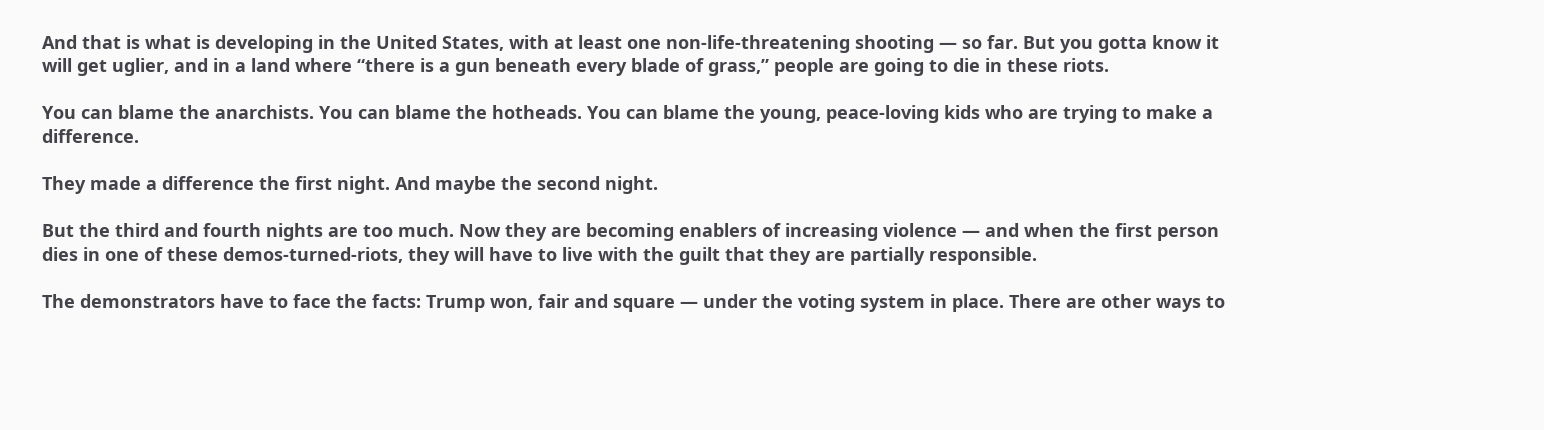And that is what is developing in the United States, with at least one non-life-threatening shooting — so far. But you gotta know it will get uglier, and in a land where “there is a gun beneath every blade of grass,” people are going to die in these riots.

You can blame the anarchists. You can blame the hotheads. You can blame the young, peace-loving kids who are trying to make a difference.

They made a difference the first night. And maybe the second night.

But the third and fourth nights are too much. Now they are becoming enablers of increasing violence — and when the first person dies in one of these demos-turned-riots, they will have to live with the guilt that they are partially responsible.

The demonstrators have to face the facts: Trump won, fair and square — under the voting system in place. There are other ways to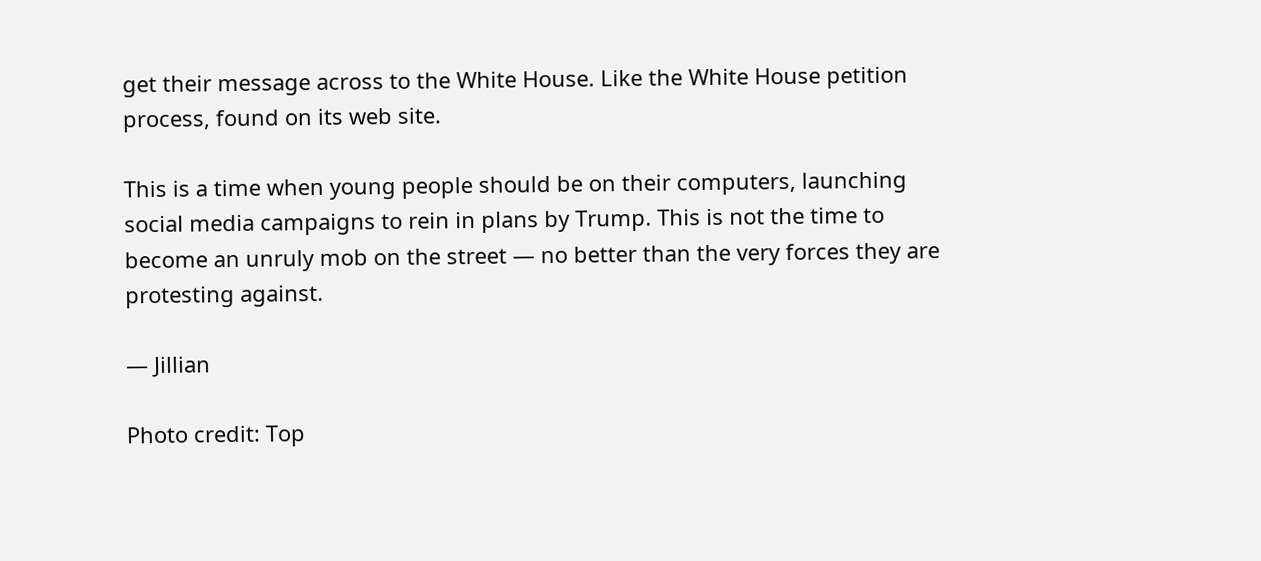get their message across to the White House. Like the White House petition process, found on its web site.

This is a time when young people should be on their computers, launching social media campaigns to rein in plans by Trump. This is not the time to become an unruly mob on the street — no better than the very forces they are protesting against.

— Jillian

Photo credit: Top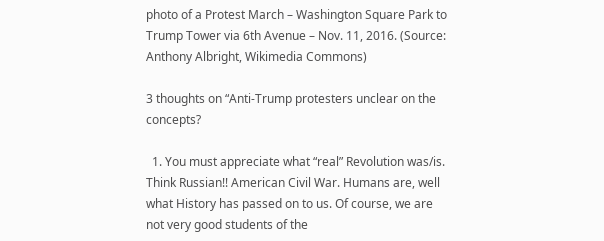photo of a Protest March – Washington Square Park to Trump Tower via 6th Avenue – Nov. 11, 2016. (Source: Anthony Albright, Wikimedia Commons)

3 thoughts on “Anti-Trump protesters unclear on the concepts?

  1. You must appreciate what “real” Revolution was/is. Think Russian!! American Civil War. Humans are, well what History has passed on to us. Of course, we are not very good students of the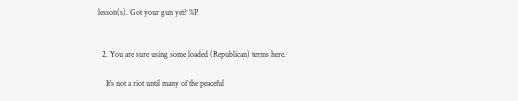lesson(s). Got your gun yet? %P


  2. You are sure using some loaded (Republican) terms here.

    It’s not a riot until many of the peaceful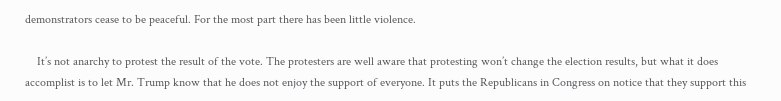demonstrators cease to be peaceful. For the most part there has been little violence.

    It’s not anarchy to protest the result of the vote. The protesters are well aware that protesting won’t change the election results, but what it does accomplist is to let Mr. Trump know that he does not enjoy the support of everyone. It puts the Republicans in Congress on notice that they support this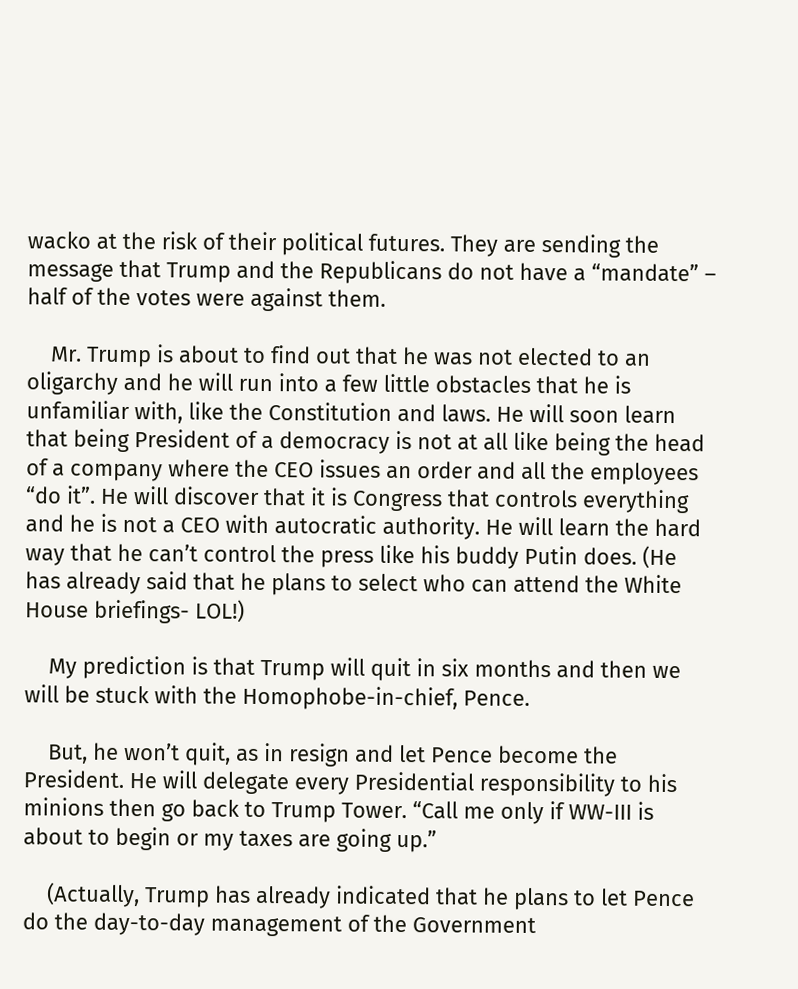wacko at the risk of their political futures. They are sending the message that Trump and the Republicans do not have a “mandate” – half of the votes were against them.

    Mr. Trump is about to find out that he was not elected to an oligarchy and he will run into a few little obstacles that he is unfamiliar with, like the Constitution and laws. He will soon learn that being President of a democracy is not at all like being the head of a company where the CEO issues an order and all the employees “do it”. He will discover that it is Congress that controls everything and he is not a CEO with autocratic authority. He will learn the hard way that he can’t control the press like his buddy Putin does. (He has already said that he plans to select who can attend the White House briefings- LOL!)

    My prediction is that Trump will quit in six months and then we will be stuck with the Homophobe-in-chief, Pence.

    But, he won’t quit, as in resign and let Pence become the President. He will delegate every Presidential responsibility to his minions then go back to Trump Tower. “Call me only if WW-III is about to begin or my taxes are going up.”

    (Actually, Trump has already indicated that he plans to let Pence do the day-to-day management of the Government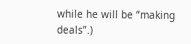while he will be “making deals”.)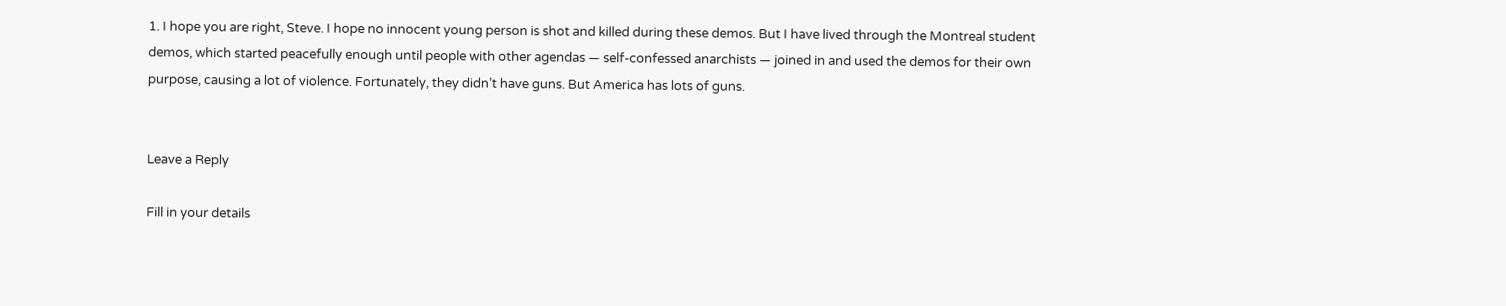1. I hope you are right, Steve. I hope no innocent young person is shot and killed during these demos. But I have lived through the Montreal student demos, which started peacefully enough until people with other agendas — self-confessed anarchists — joined in and used the demos for their own purpose, causing a lot of violence. Fortunately, they didn’t have guns. But America has lots of guns.


Leave a Reply

Fill in your details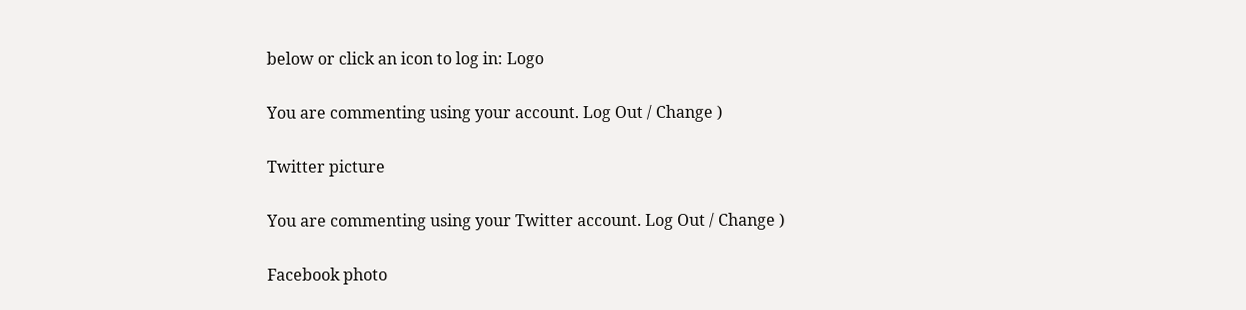below or click an icon to log in: Logo

You are commenting using your account. Log Out / Change )

Twitter picture

You are commenting using your Twitter account. Log Out / Change )

Facebook photo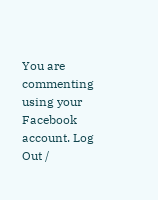You are commenting using your Facebook account. Log Out /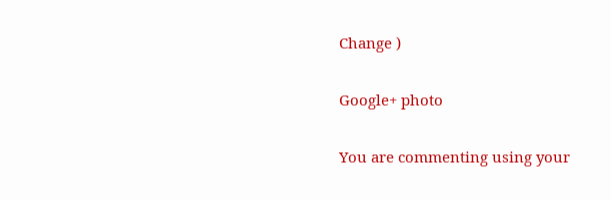Change )

Google+ photo

You are commenting using your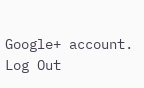Google+ account. Log Out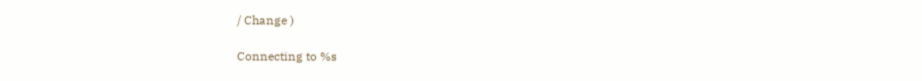/ Change )

Connecting to %s